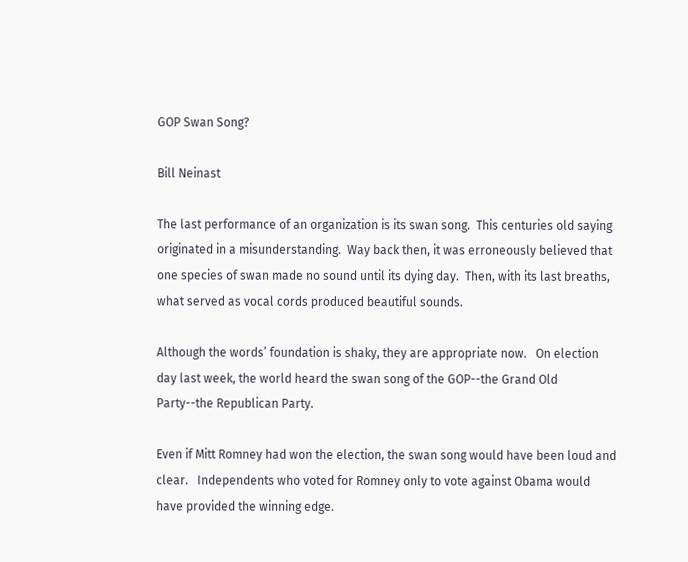GOP Swan Song?

Bill Neinast

The last performance of an organization is its swan song.  This centuries old saying originated in a misunderstanding.  Way back then, it was erroneously believed that one species of swan made no sound until its dying day.  Then, with its last breaths, what served as vocal cords produced beautiful sounds.

Although the words’ foundation is shaky, they are appropriate now.   On election day last week, the world heard the swan song of the GOP--the Grand Old Party--the Republican Party.

Even if Mitt Romney had won the election, the swan song would have been loud and clear.   Independents who voted for Romney only to vote against Obama would have provided the winning edge.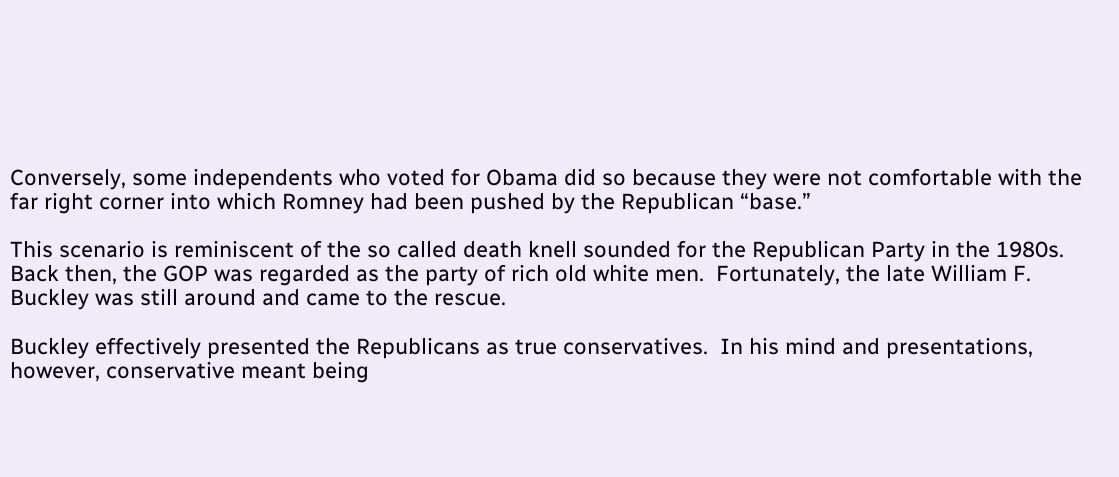Conversely, some independents who voted for Obama did so because they were not comfortable with the far right corner into which Romney had been pushed by the Republican “base.”

This scenario is reminiscent of the so called death knell sounded for the Republican Party in the 1980s.  Back then, the GOP was regarded as the party of rich old white men.  Fortunately, the late William F. Buckley was still around and came to the rescue.

Buckley effectively presented the Republicans as true conservatives.  In his mind and presentations, however, conservative meant being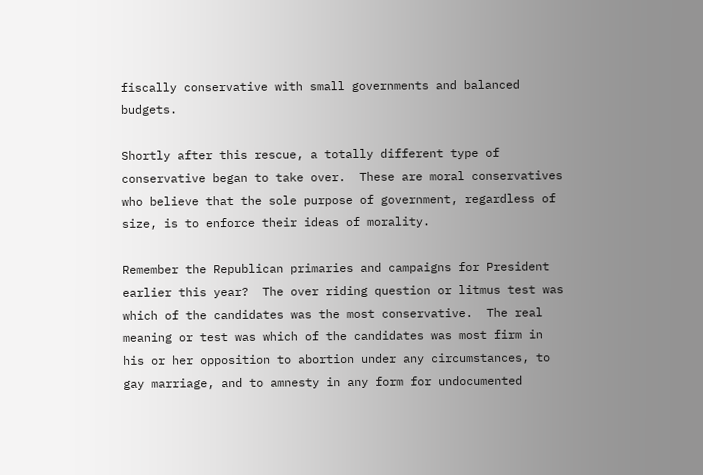fiscally conservative with small governments and balanced budgets.

Shortly after this rescue, a totally different type of conservative began to take over.  These are moral conservatives who believe that the sole purpose of government, regardless of size, is to enforce their ideas of morality.

Remember the Republican primaries and campaigns for President earlier this year?  The over riding question or litmus test was which of the candidates was the most conservative.  The real meaning or test was which of the candidates was most firm in his or her opposition to abortion under any circumstances, to gay marriage, and to amnesty in any form for undocumented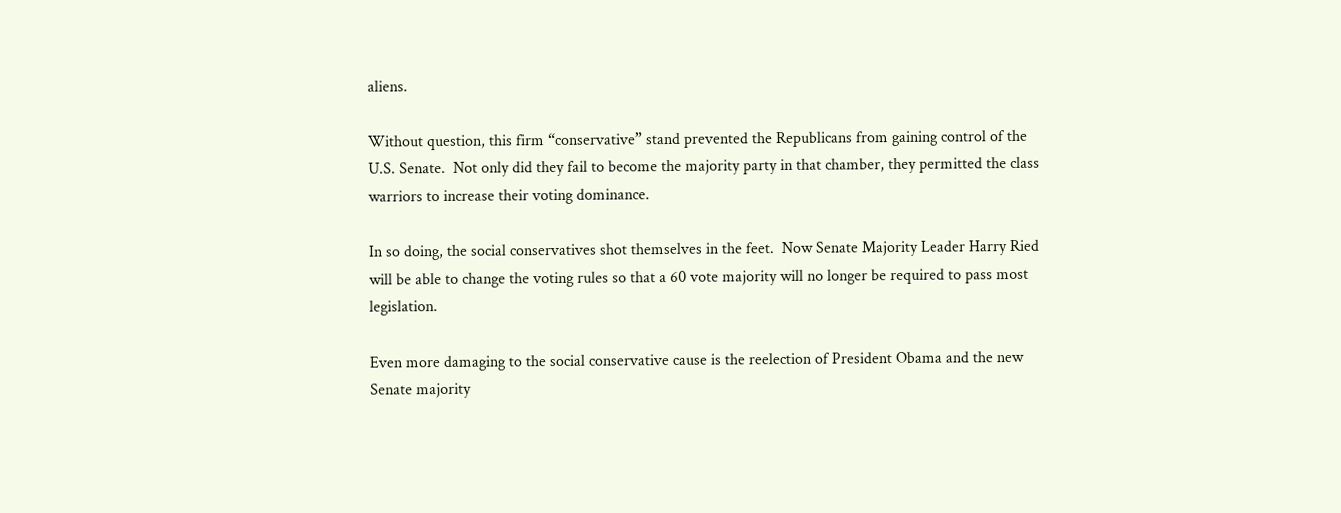aliens.

Without question, this firm “conservative” stand prevented the Republicans from gaining control of the U.S. Senate.  Not only did they fail to become the majority party in that chamber, they permitted the class warriors to increase their voting dominance.

In so doing, the social conservatives shot themselves in the feet.  Now Senate Majority Leader Harry Ried will be able to change the voting rules so that a 60 vote majority will no longer be required to pass most legislation.

Even more damaging to the social conservative cause is the reelection of President Obama and the new Senate majority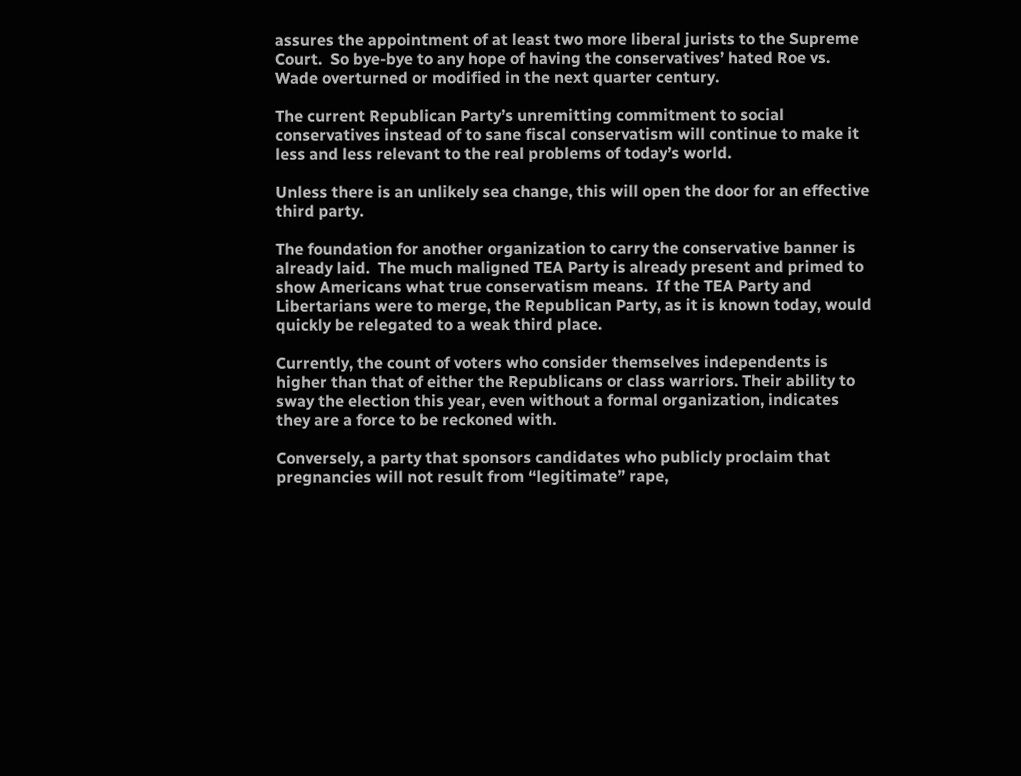assures the appointment of at least two more liberal jurists to the Supreme Court.  So bye-bye to any hope of having the conservatives’ hated Roe vs. Wade overturned or modified in the next quarter century.

The current Republican Party’s unremitting commitment to social conservatives instead of to sane fiscal conservatism will continue to make it less and less relevant to the real problems of today’s world.

Unless there is an unlikely sea change, this will open the door for an effective third party.

The foundation for another organization to carry the conservative banner is already laid.  The much maligned TEA Party is already present and primed to show Americans what true conservatism means.  If the TEA Party and Libertarians were to merge, the Republican Party, as it is known today, would quickly be relegated to a weak third place.

Currently, the count of voters who consider themselves independents is higher than that of either the Republicans or class warriors. Their ability to sway the election this year, even without a formal organization, indicates they are a force to be reckoned with.

Conversely, a party that sponsors candidates who publicly proclaim that pregnancies will not result from “legitimate” rape,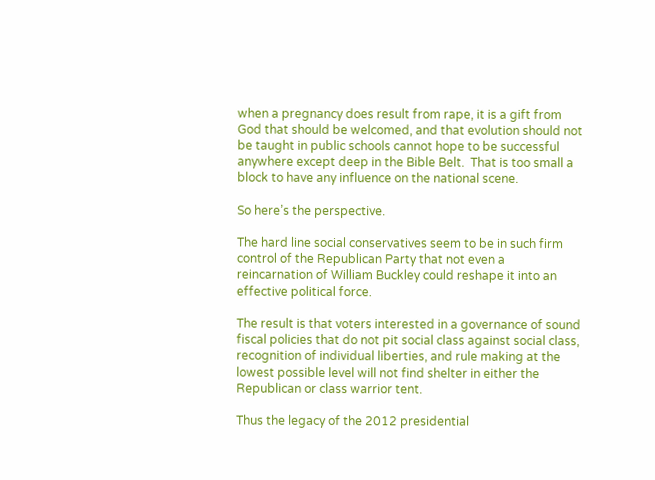when a pregnancy does result from rape, it is a gift from God that should be welcomed, and that evolution should not be taught in public schools cannot hope to be successful anywhere except deep in the Bible Belt.  That is too small a block to have any influence on the national scene.

So here’s the perspective.

The hard line social conservatives seem to be in such firm control of the Republican Party that not even a reincarnation of William Buckley could reshape it into an effective political force.

The result is that voters interested in a governance of sound fiscal policies that do not pit social class against social class, recognition of individual liberties, and rule making at the lowest possible level will not find shelter in either the Republican or class warrior tent.

Thus the legacy of the 2012 presidential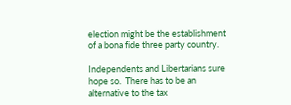election might be the establishment of a bona fide three party country.

Independents and Libertarians sure hope so.  There has to be an alternative to the tax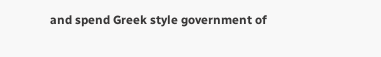and spend Greek style government of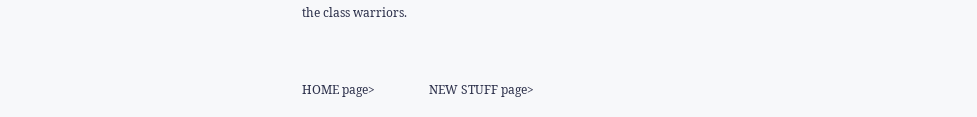the class warriors.


HOME page>                  NEW STUFF page>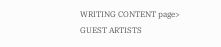WRITING CONTENT page>       GUEST ARTISTS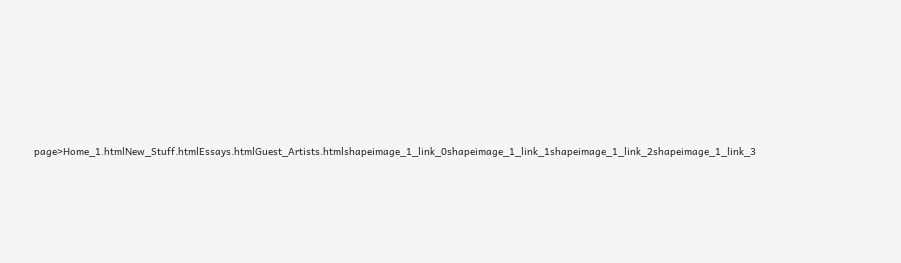page>Home_1.htmlNew_Stuff.htmlEssays.htmlGuest_Artists.htmlshapeimage_1_link_0shapeimage_1_link_1shapeimage_1_link_2shapeimage_1_link_3